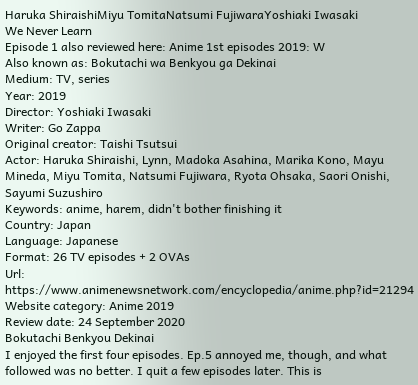Haruka ShiraishiMiyu TomitaNatsumi FujiwaraYoshiaki Iwasaki
We Never Learn
Episode 1 also reviewed here: Anime 1st episodes 2019: W
Also known as: Bokutachi wa Benkyou ga Dekinai
Medium: TV, series
Year: 2019
Director: Yoshiaki Iwasaki
Writer: Go Zappa
Original creator: Taishi Tsutsui
Actor: Haruka Shiraishi, Lynn, Madoka Asahina, Marika Kono, Mayu Mineda, Miyu Tomita, Natsumi Fujiwara, Ryota Ohsaka, Saori Onishi, Sayumi Suzushiro
Keywords: anime, harem, didn't bother finishing it
Country: Japan
Language: Japanese
Format: 26 TV episodes + 2 OVAs
Url: https://www.animenewsnetwork.com/encyclopedia/anime.php?id=21294
Website category: Anime 2019
Review date: 24 September 2020
Bokutachi Benkyou Dekinai
I enjoyed the first four episodes. Ep.5 annoyed me, though, and what followed was no better. I quit a few episodes later. This is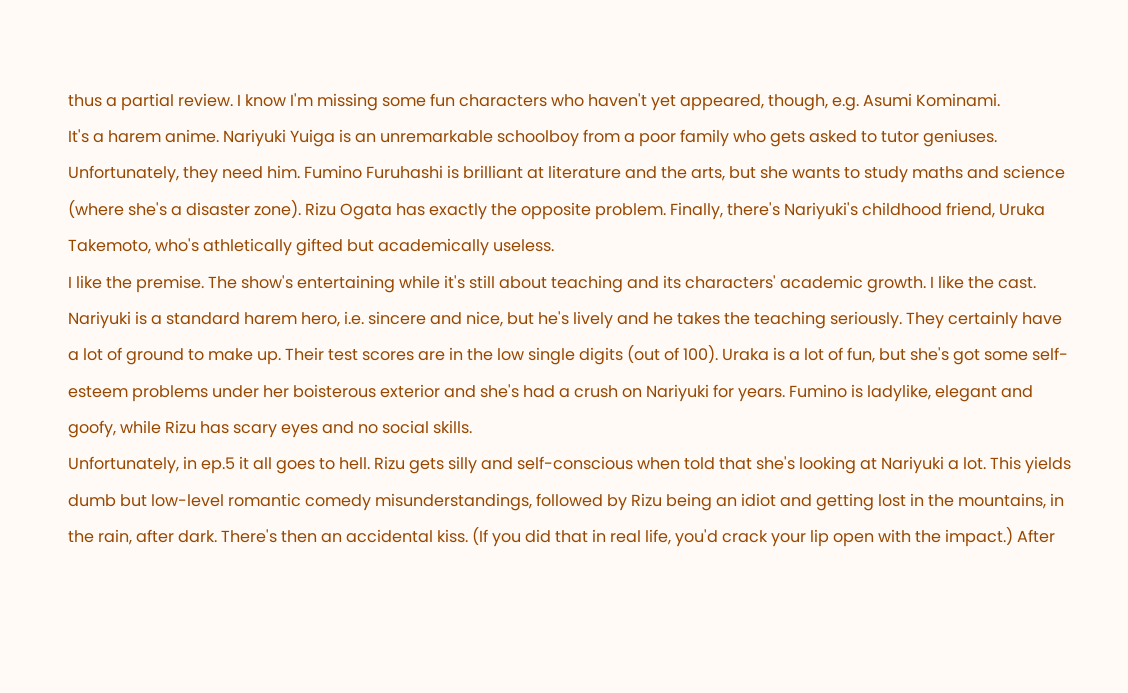thus a partial review. I know I'm missing some fun characters who haven't yet appeared, though, e.g. Asumi Kominami.
It's a harem anime. Nariyuki Yuiga is an unremarkable schoolboy from a poor family who gets asked to tutor geniuses. Unfortunately, they need him. Fumino Furuhashi is brilliant at literature and the arts, but she wants to study maths and science (where she's a disaster zone). Rizu Ogata has exactly the opposite problem. Finally, there's Nariyuki's childhood friend, Uruka Takemoto, who's athletically gifted but academically useless.
I like the premise. The show's entertaining while it's still about teaching and its characters' academic growth. I like the cast. Nariyuki is a standard harem hero, i.e. sincere and nice, but he's lively and he takes the teaching seriously. They certainly have a lot of ground to make up. Their test scores are in the low single digits (out of 100). Uraka is a lot of fun, but she's got some self-esteem problems under her boisterous exterior and she's had a crush on Nariyuki for years. Fumino is ladylike, elegant and goofy, while Rizu has scary eyes and no social skills.
Unfortunately, in ep.5 it all goes to hell. Rizu gets silly and self-conscious when told that she's looking at Nariyuki a lot. This yields dumb but low-level romantic comedy misunderstandings, followed by Rizu being an idiot and getting lost in the mountains, in the rain, after dark. There's then an accidental kiss. (If you did that in real life, you'd crack your lip open with the impact.) After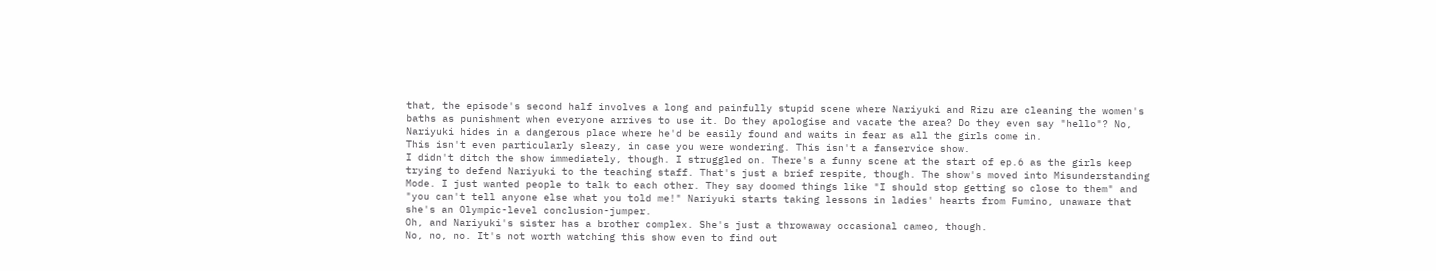that, the episode's second half involves a long and painfully stupid scene where Nariyuki and Rizu are cleaning the women's baths as punishment when everyone arrives to use it. Do they apologise and vacate the area? Do they even say "hello"? No, Nariyuki hides in a dangerous place where he'd be easily found and waits in fear as all the girls come in.
This isn't even particularly sleazy, in case you were wondering. This isn't a fanservice show.
I didn't ditch the show immediately, though. I struggled on. There's a funny scene at the start of ep.6 as the girls keep trying to defend Nariyuki to the teaching staff. That's just a brief respite, though. The show's moved into Misunderstanding Mode. I just wanted people to talk to each other. They say doomed things like "I should stop getting so close to them" and "you can't tell anyone else what you told me!" Nariyuki starts taking lessons in ladies' hearts from Fumino, unaware that she's an Olympic-level conclusion-jumper.
Oh, and Nariyuki's sister has a brother complex. She's just a throwaway occasional cameo, though.
No, no, no. It's not worth watching this show even to find out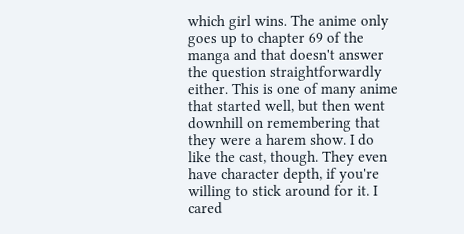which girl wins. The anime only goes up to chapter 69 of the manga and that doesn't answer the question straightforwardly either. This is one of many anime that started well, but then went downhill on remembering that they were a harem show. I do like the cast, though. They even have character depth, if you're willing to stick around for it. I cared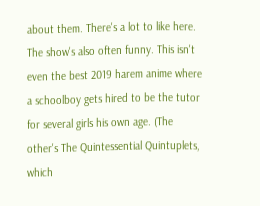about them. There's a lot to like here. The show's also often funny. This isn't even the best 2019 harem anime where a schoolboy gets hired to be the tutor for several girls his own age. (The other's The Quintessential Quintuplets, which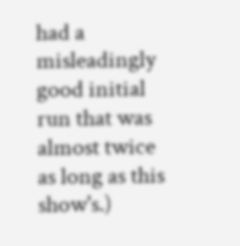had a misleadingly good initial run that was almost twice as long as this show's.)